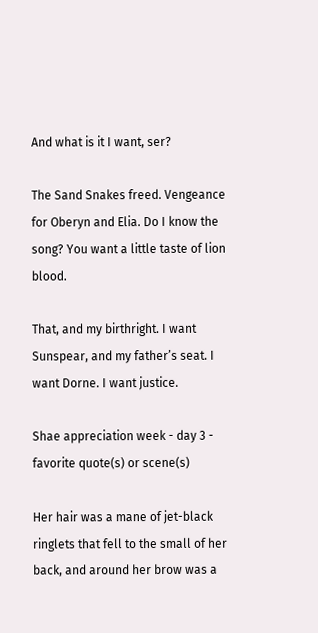And what is it I want, ser?

The Sand Snakes freed. Vengeance for Oberyn and Elia. Do I know the song? You want a little taste of lion blood.

That, and my birthright. I want Sunspear, and my father’s seat. I want Dorne. I want justice.

Shae appreciation week - day 3 - favorite quote(s) or scene(s)

Her hair was a mane of jet-black ringlets that fell to the small of her back, and around her brow was a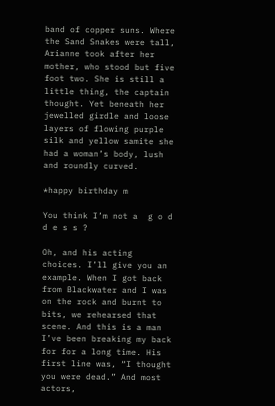band of copper suns. Where the Sand Snakes were tall, Arianne took after her mother, who stood but five foot two. She is still a little thing, the captain thought. Yet beneath her jewelled girdle and loose layers of flowing purple silk and yellow samite she had a woman’s body, lush and roundly curved.

*happy birthday m

You think I’m not a  g o d d e s s ?

Oh, and his acting choices. I’ll give you an example. When I got back from Blackwater and I was on the rock and burnt to bits, we rehearsed that scene. And this is a man I’ve been breaking my back for for a long time. His first line was, “I thought you were dead.” And most actors,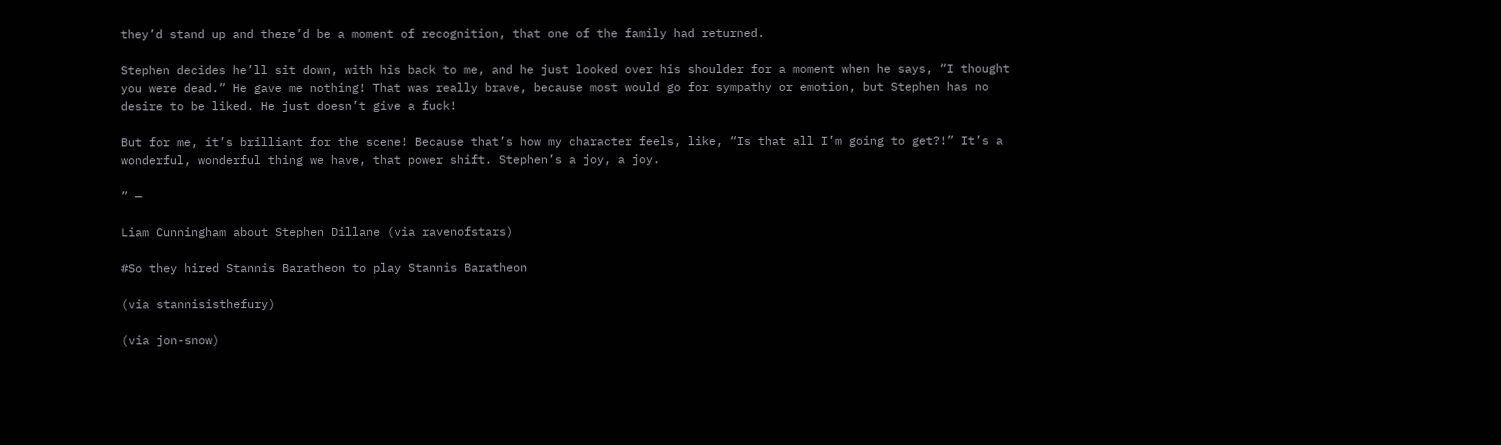they’d stand up and there’d be a moment of recognition, that one of the family had returned.

Stephen decides he’ll sit down, with his back to me, and he just looked over his shoulder for a moment when he says, “I thought you were dead.” He gave me nothing! That was really brave, because most would go for sympathy or emotion, but Stephen has no desire to be liked. He just doesn’t give a fuck!

But for me, it’s brilliant for the scene! Because that’s how my character feels, like, “Is that all I’m going to get?!” It’s a wonderful, wonderful thing we have, that power shift. Stephen’s a joy, a joy.

” —

Liam Cunningham about Stephen Dillane (via ravenofstars)

#So they hired Stannis Baratheon to play Stannis Baratheon

(via stannisisthefury)

(via jon-snow)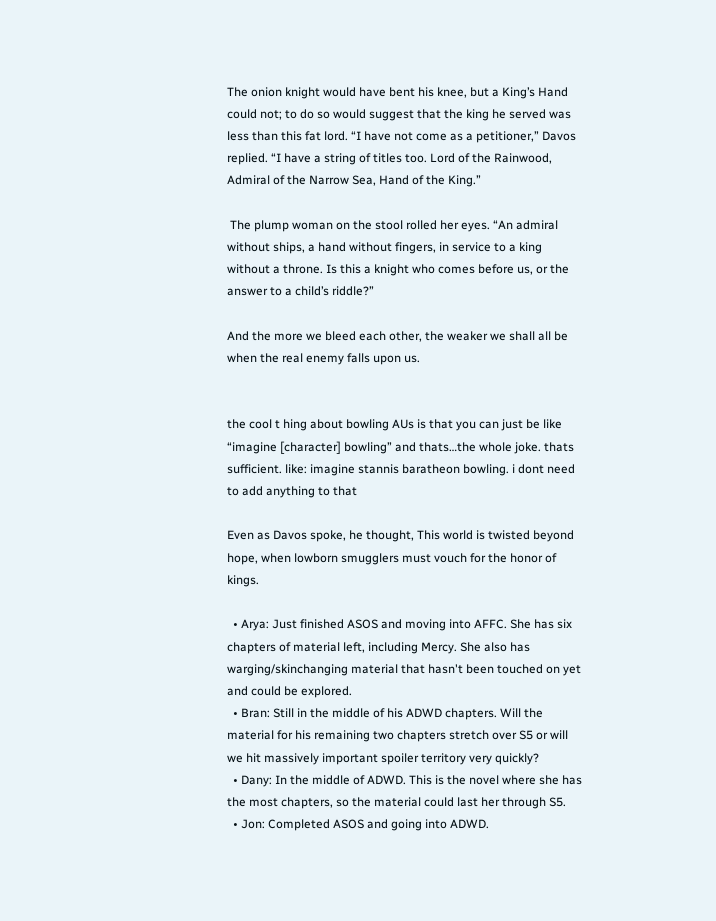The onion knight would have bent his knee, but a King’s Hand could not; to do so would suggest that the king he served was less than this fat lord. “I have not come as a petitioner,” Davos replied. “I have a string of titles too. Lord of the Rainwood, Admiral of the Narrow Sea, Hand of the King.”

 The plump woman on the stool rolled her eyes. “An admiral without ships, a hand without fingers, in service to a king without a throne. Is this a knight who comes before us, or the answer to a child’s riddle?”

And the more we bleed each other, the weaker we shall all be when the real enemy falls upon us.


the cool t hing about bowling AUs is that you can just be like “imagine [character] bowling” and thats…the whole joke. thats sufficient. like: imagine stannis baratheon bowling. i dont need to add anything to that

Even as Davos spoke, he thought, This world is twisted beyond hope, when lowborn smugglers must vouch for the honor of kings.

  • Arya: Just finished ASOS and moving into AFFC. She has six chapters of material left, including Mercy. She also has warging/skinchanging material that hasn't been touched on yet and could be explored.
  • Bran: Still in the middle of his ADWD chapters. Will the material for his remaining two chapters stretch over S5 or will we hit massively important spoiler territory very quickly?
  • Dany: In the middle of ADWD. This is the novel where she has the most chapters, so the material could last her through S5.
  • Jon: Completed ASOS and going into ADWD.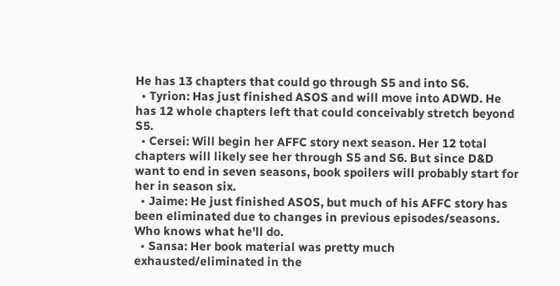He has 13 chapters that could go through S5 and into S6.
  • Tyrion: Has just finished ASOS and will move into ADWD. He has 12 whole chapters left that could conceivably stretch beyond S5.
  • Cersei: Will begin her AFFC story next season. Her 12 total chapters will likely see her through S5 and S6. But since D&D want to end in seven seasons, book spoilers will probably start for her in season six.
  • Jaime: He just finished ASOS, but much of his AFFC story has been eliminated due to changes in previous episodes/seasons. Who knows what he'll do.
  • Sansa: Her book material was pretty much exhausted/eliminated in the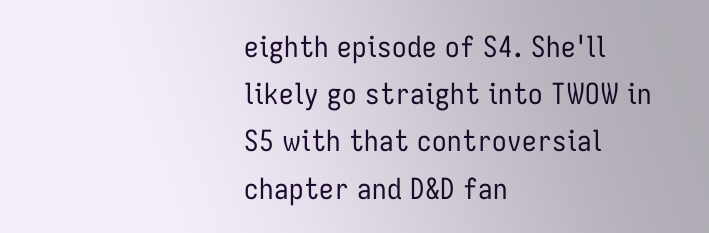eighth episode of S4. She'll likely go straight into TWOW in S5 with that controversial chapter and D&D fan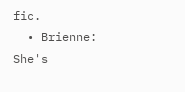fic.
  • Brienne: She's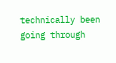technically been going through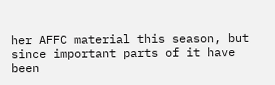her AFFC material this season, but since important parts of it have been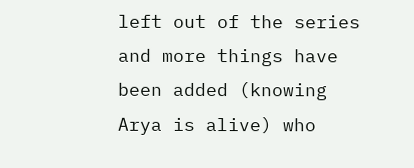left out of the series and more things have been added (knowing Arya is alive) who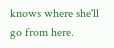knows where she'll go from here.